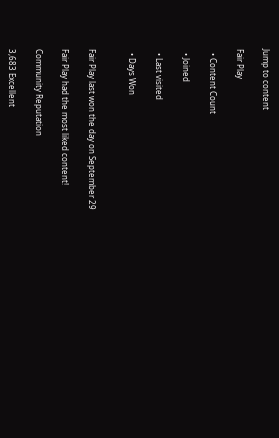Jump to content

Fair Play

  • Content Count

  • Joined

  • Last visited

  • Days Won


Fair Play last won the day on September 29

Fair Play had the most liked content!

Community Reputation

3,683 Excellent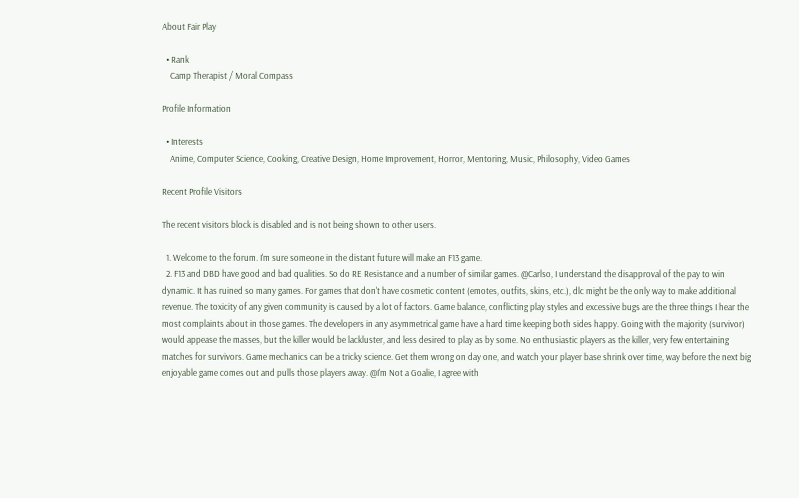About Fair Play

  • Rank
    Camp Therapist / Moral Compass

Profile Information

  • Interests
    Anime, Computer Science, Cooking, Creative Design, Home Improvement, Horror, Mentoring, Music, Philosophy, Video Games

Recent Profile Visitors

The recent visitors block is disabled and is not being shown to other users.

  1. Welcome to the forum. I'm sure someone in the distant future will make an F13 game.
  2. F13 and DBD have good and bad qualities. So do RE Resistance and a number of similar games. @Carlso, I understand the disapproval of the pay to win dynamic. It has ruined so many games. For games that don't have cosmetic content (emotes, outfits, skins, etc.), dlc might be the only way to make additional revenue. The toxicity of any given community is caused by a lot of factors. Game balance, conflicting play styles and excessive bugs are the three things I hear the most complaints about in those games. The developers in any asymmetrical game have a hard time keeping both sides happy. Going with the majority (survivor) would appease the masses, but the killer would be lackluster, and less desired to play as by some. No enthusiastic players as the killer, very few entertaining matches for survivors. Game mechanics can be a tricky science. Get them wrong on day one, and watch your player base shrink over time, way before the next big enjoyable game comes out and pulls those players away. @I'm Not a Goalie, I agree with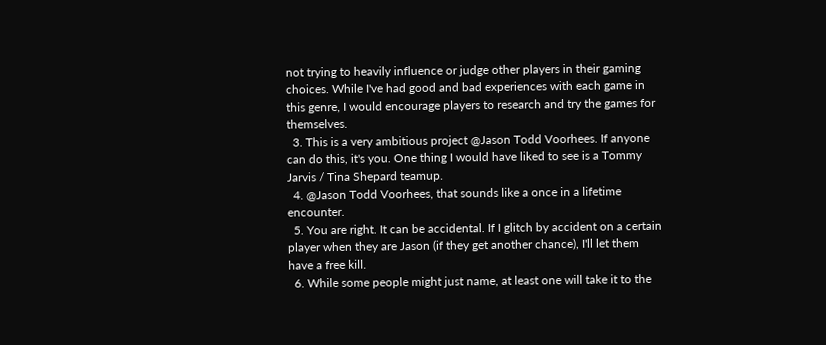not trying to heavily influence or judge other players in their gaming choices. While I've had good and bad experiences with each game in this genre, I would encourage players to research and try the games for themselves.
  3. This is a very ambitious project @Jason Todd Voorhees. If anyone can do this, it's you. One thing I would have liked to see is a Tommy Jarvis / Tina Shepard teamup.
  4. @Jason Todd Voorhees, that sounds like a once in a lifetime encounter.
  5. You are right. It can be accidental. If I glitch by accident on a certain player when they are Jason (if they get another chance), I'll let them have a free kill.
  6. While some people might just name, at least one will take it to the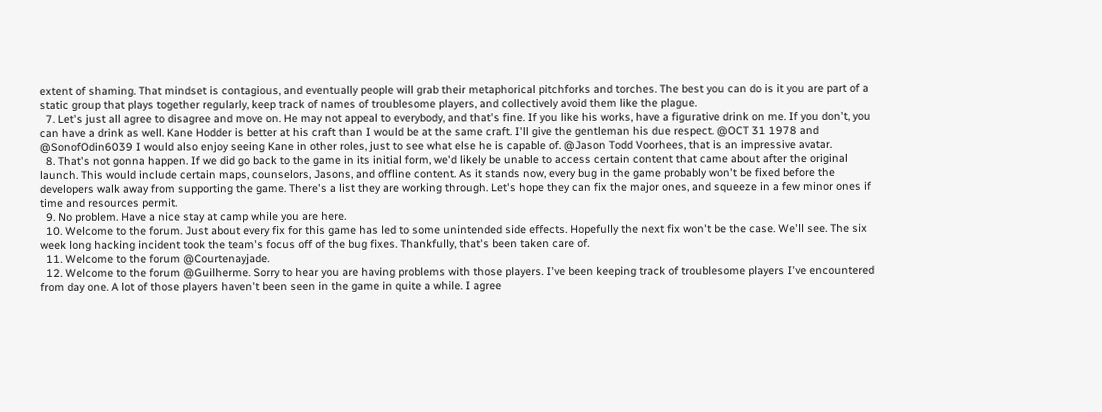extent of shaming. That mindset is contagious, and eventually people will grab their metaphorical pitchforks and torches. The best you can do is it you are part of a static group that plays together regularly, keep track of names of troublesome players, and collectively avoid them like the plague.
  7. Let's just all agree to disagree and move on. He may not appeal to everybody, and that's fine. If you like his works, have a figurative drink on me. If you don't, you can have a drink as well. Kane Hodder is better at his craft than I would be at the same craft. I'll give the gentleman his due respect. @OCT 31 1978 and @SonofOdin6039 I would also enjoy seeing Kane in other roles, just to see what else he is capable of. @Jason Todd Voorhees, that is an impressive avatar.
  8. That's not gonna happen. If we did go back to the game in its initial form, we'd likely be unable to access certain content that came about after the original launch. This would include certain maps, counselors, Jasons, and offline content. As it stands now, every bug in the game probably won't be fixed before the developers walk away from supporting the game. There's a list they are working through. Let's hope they can fix the major ones, and squeeze in a few minor ones if time and resources permit.
  9. No problem. Have a nice stay at camp while you are here.
  10. Welcome to the forum. Just about every fix for this game has led to some unintended side effects. Hopefully the next fix won't be the case. We'll see. The six week long hacking incident took the team's focus off of the bug fixes. Thankfully, that's been taken care of.
  11. Welcome to the forum @Courtenayjade.
  12. Welcome to the forum @Guilherme. Sorry to hear you are having problems with those players. I've been keeping track of troublesome players I've encountered from day one. A lot of those players haven't been seen in the game in quite a while. I agree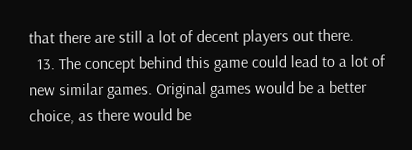that there are still a lot of decent players out there.
  13. The concept behind this game could lead to a lot of new similar games. Original games would be a better choice, as there would be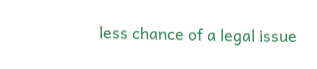less chance of a legal issue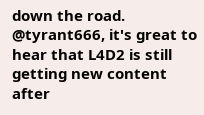down the road. @tyrant666, it's great to hear that L4D2 is still getting new content after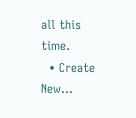all this time.
  • Create New...